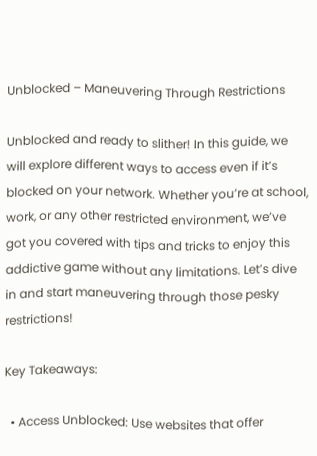Unblocked – Maneuvering Through Restrictions

Unblocked and ready to slither! In this guide, we will explore different ways to access even if it’s blocked on your network. Whether you’re at school, work, or any other restricted environment, we’ve got you covered with tips and tricks to enjoy this addictive game without any limitations. Let’s dive in and start maneuvering through those pesky restrictions!

Key Takeaways:

  • Access Unblocked: Use websites that offer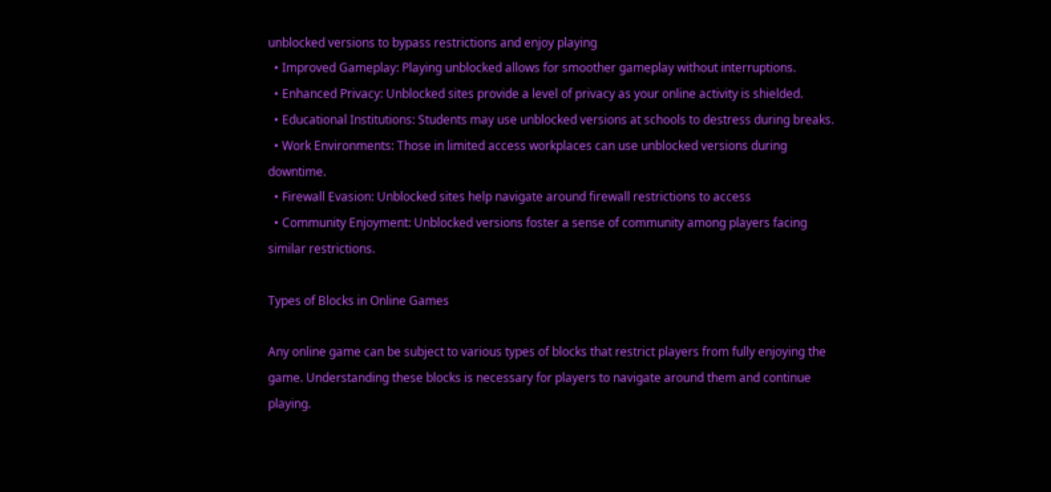unblocked versions to bypass restrictions and enjoy playing
  • Improved Gameplay: Playing unblocked allows for smoother gameplay without interruptions.
  • Enhanced Privacy: Unblocked sites provide a level of privacy as your online activity is shielded.
  • Educational Institutions: Students may use unblocked versions at schools to destress during breaks.
  • Work Environments: Those in limited access workplaces can use unblocked versions during downtime.
  • Firewall Evasion: Unblocked sites help navigate around firewall restrictions to access
  • Community Enjoyment: Unblocked versions foster a sense of community among players facing similar restrictions.

Types of Blocks in Online Games

Any online game can be subject to various types of blocks that restrict players from fully enjoying the game. Understanding these blocks is necessary for players to navigate around them and continue playing.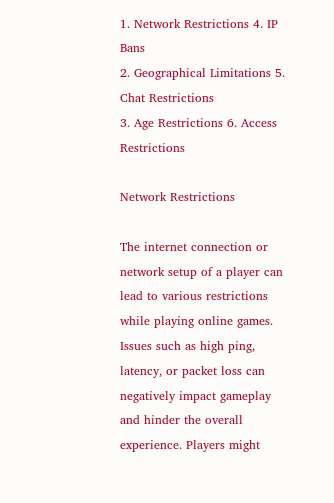1. Network Restrictions 4. IP Bans
2. Geographical Limitations 5. Chat Restrictions
3. Age Restrictions 6. Access Restrictions

Network Restrictions

The internet connection or network setup of a player can lead to various restrictions while playing online games. Issues such as high ping, latency, or packet loss can negatively impact gameplay and hinder the overall experience. Players might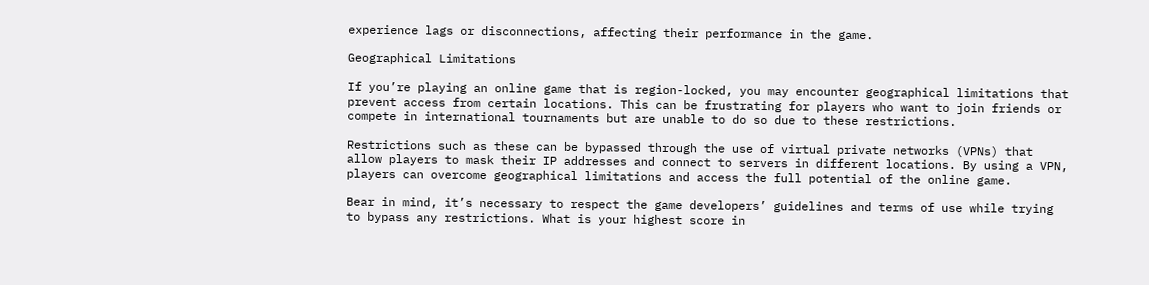experience lags or disconnections, affecting their performance in the game.

Geographical Limitations

If you’re playing an online game that is region-locked, you may encounter geographical limitations that prevent access from certain locations. This can be frustrating for players who want to join friends or compete in international tournaments but are unable to do so due to these restrictions.

Restrictions such as these can be bypassed through the use of virtual private networks (VPNs) that allow players to mask their IP addresses and connect to servers in different locations. By using a VPN, players can overcome geographical limitations and access the full potential of the online game.

Bear in mind, it’s necessary to respect the game developers’ guidelines and terms of use while trying to bypass any restrictions. What is your highest score in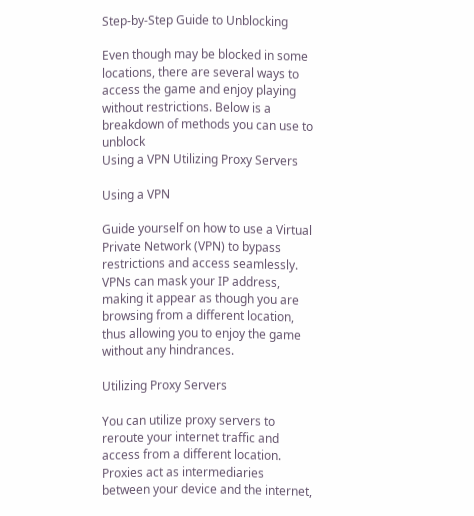Step-by-Step Guide to Unblocking

Even though may be blocked in some locations, there are several ways to access the game and enjoy playing without restrictions. Below is a breakdown of methods you can use to unblock
Using a VPN Utilizing Proxy Servers

Using a VPN

Guide yourself on how to use a Virtual Private Network (VPN) to bypass restrictions and access seamlessly. VPNs can mask your IP address, making it appear as though you are browsing from a different location, thus allowing you to enjoy the game without any hindrances.

Utilizing Proxy Servers

You can utilize proxy servers to reroute your internet traffic and access from a different location. Proxies act as intermediaries between your device and the internet,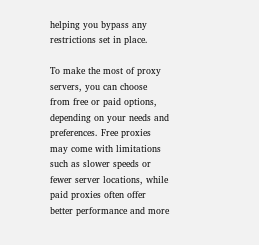helping you bypass any restrictions set in place.

To make the most of proxy servers, you can choose from free or paid options, depending on your needs and preferences. Free proxies may come with limitations such as slower speeds or fewer server locations, while paid proxies often offer better performance and more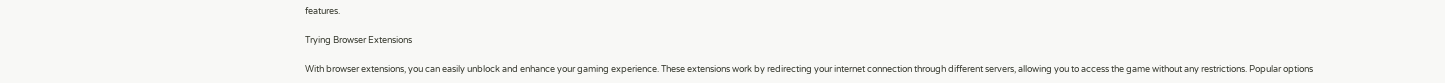features.

Trying Browser Extensions

With browser extensions, you can easily unblock and enhance your gaming experience. These extensions work by redirecting your internet connection through different servers, allowing you to access the game without any restrictions. Popular options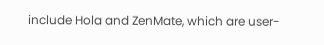include Hola and ZenMate, which are user-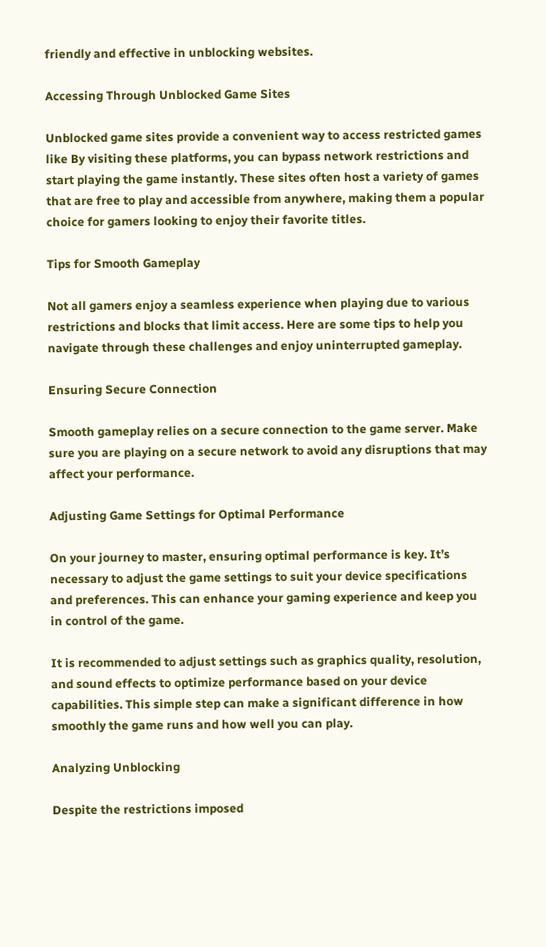friendly and effective in unblocking websites.

Accessing Through Unblocked Game Sites

Unblocked game sites provide a convenient way to access restricted games like By visiting these platforms, you can bypass network restrictions and start playing the game instantly. These sites often host a variety of games that are free to play and accessible from anywhere, making them a popular choice for gamers looking to enjoy their favorite titles.

Tips for Smooth Gameplay

Not all gamers enjoy a seamless experience when playing due to various restrictions and blocks that limit access. Here are some tips to help you navigate through these challenges and enjoy uninterrupted gameplay.

Ensuring Secure Connection

Smooth gameplay relies on a secure connection to the game server. Make sure you are playing on a secure network to avoid any disruptions that may affect your performance.

Adjusting Game Settings for Optimal Performance

On your journey to master, ensuring optimal performance is key. It’s necessary to adjust the game settings to suit your device specifications and preferences. This can enhance your gaming experience and keep you in control of the game.

It is recommended to adjust settings such as graphics quality, resolution, and sound effects to optimize performance based on your device capabilities. This simple step can make a significant difference in how smoothly the game runs and how well you can play.

Analyzing Unblocking

Despite the restrictions imposed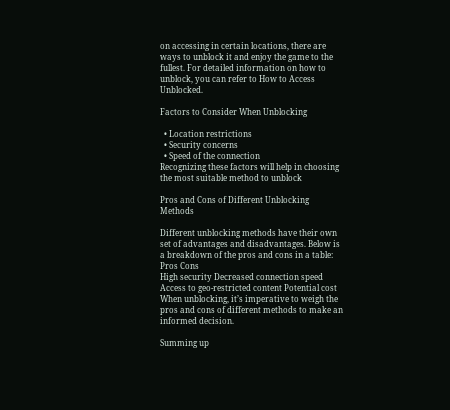on accessing in certain locations, there are ways to unblock it and enjoy the game to the fullest. For detailed information on how to unblock, you can refer to How to Access Unblocked.

Factors to Consider When Unblocking

  • Location restrictions
  • Security concerns
  • Speed of the connection
Recognizing these factors will help in choosing the most suitable method to unblock

Pros and Cons of Different Unblocking Methods

Different unblocking methods have their own set of advantages and disadvantages. Below is a breakdown of the pros and cons in a table:
Pros Cons
High security Decreased connection speed
Access to geo-restricted content Potential cost
When unblocking, it’s imperative to weigh the pros and cons of different methods to make an informed decision.

Summing up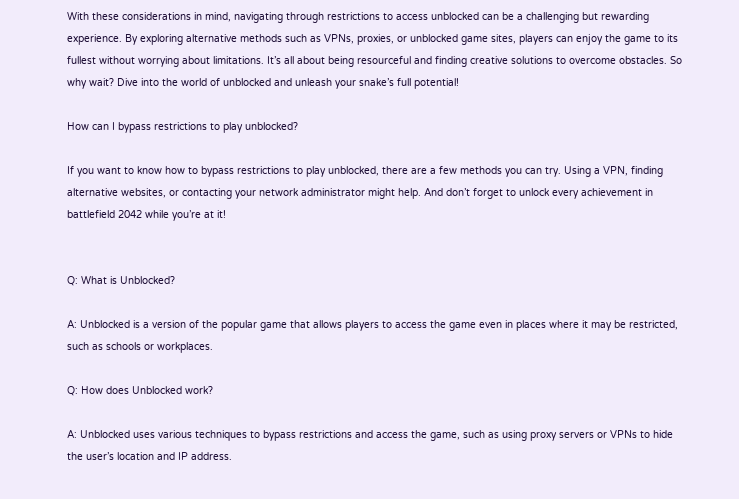With these considerations in mind, navigating through restrictions to access unblocked can be a challenging but rewarding experience. By exploring alternative methods such as VPNs, proxies, or unblocked game sites, players can enjoy the game to its fullest without worrying about limitations. It’s all about being resourceful and finding creative solutions to overcome obstacles. So why wait? Dive into the world of unblocked and unleash your snake’s full potential!

How can I bypass restrictions to play unblocked?

If you want to know how to bypass restrictions to play unblocked, there are a few methods you can try. Using a VPN, finding alternative websites, or contacting your network administrator might help. And don’t forget to unlock every achievement in battlefield 2042 while you’re at it!


Q: What is Unblocked?

A: Unblocked is a version of the popular game that allows players to access the game even in places where it may be restricted, such as schools or workplaces.

Q: How does Unblocked work?

A: Unblocked uses various techniques to bypass restrictions and access the game, such as using proxy servers or VPNs to hide the user’s location and IP address.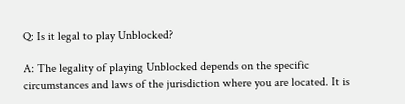Q: Is it legal to play Unblocked?

A: The legality of playing Unblocked depends on the specific circumstances and laws of the jurisdiction where you are located. It is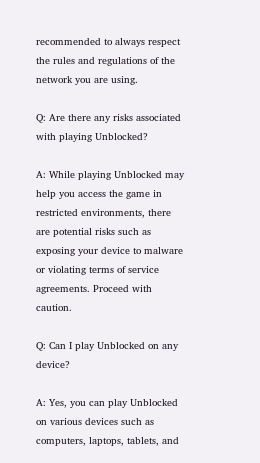recommended to always respect the rules and regulations of the network you are using.

Q: Are there any risks associated with playing Unblocked?

A: While playing Unblocked may help you access the game in restricted environments, there are potential risks such as exposing your device to malware or violating terms of service agreements. Proceed with caution.

Q: Can I play Unblocked on any device?

A: Yes, you can play Unblocked on various devices such as computers, laptops, tablets, and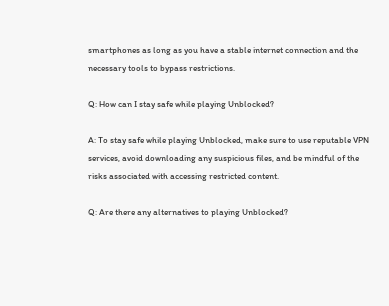smartphones as long as you have a stable internet connection and the necessary tools to bypass restrictions.

Q: How can I stay safe while playing Unblocked?

A: To stay safe while playing Unblocked, make sure to use reputable VPN services, avoid downloading any suspicious files, and be mindful of the risks associated with accessing restricted content.

Q: Are there any alternatives to playing Unblocked?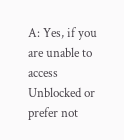A: Yes, if you are unable to access Unblocked or prefer not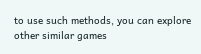to use such methods, you can explore other similar games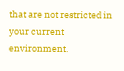that are not restricted in your current environment.